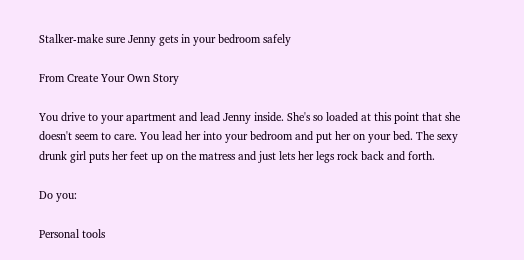Stalker-make sure Jenny gets in your bedroom safely

From Create Your Own Story

You drive to your apartment and lead Jenny inside. She's so loaded at this point that she doesn't seem to care. You lead her into your bedroom and put her on your bed. The sexy drunk girl puts her feet up on the matress and just lets her legs rock back and forth.

Do you:

Personal tools